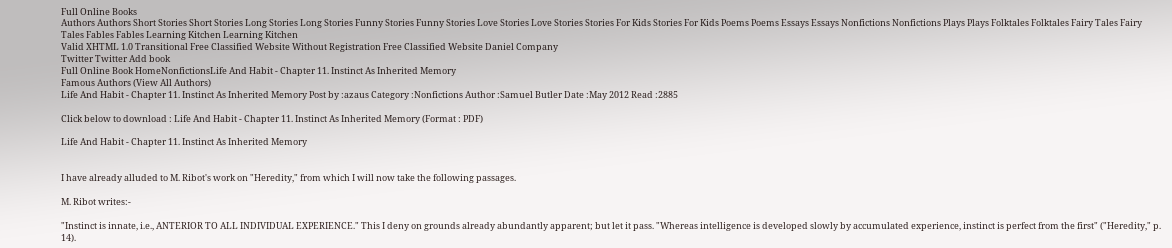Full Online Books
Authors Authors Short Stories Short Stories Long Stories Long Stories Funny Stories Funny Stories Love Stories Love Stories Stories For Kids Stories For Kids Poems Poems Essays Essays Nonfictions Nonfictions Plays Plays Folktales Folktales Fairy Tales Fairy Tales Fables Fables Learning Kitchen Learning Kitchen
Valid XHTML 1.0 Transitional Free Classified Website Without Registration Free Classified Website Daniel Company
Twitter Twitter Add book
Full Online Book HomeNonfictionsLife And Habit - Chapter 11. Instinct As Inherited Memory
Famous Authors (View All Authors)
Life And Habit - Chapter 11. Instinct As Inherited Memory Post by :azaus Category :Nonfictions Author :Samuel Butler Date :May 2012 Read :2885

Click below to download : Life And Habit - Chapter 11. Instinct As Inherited Memory (Format : PDF)

Life And Habit - Chapter 11. Instinct As Inherited Memory


I have already alluded to M. Ribot's work on "Heredity," from which I will now take the following passages.

M. Ribot writes:-

"Instinct is innate, i.e., ANTERIOR TO ALL INDIVIDUAL EXPERIENCE." This I deny on grounds already abundantly apparent; but let it pass. "Whereas intelligence is developed slowly by accumulated experience, instinct is perfect from the first" ("Heredity," p. 14).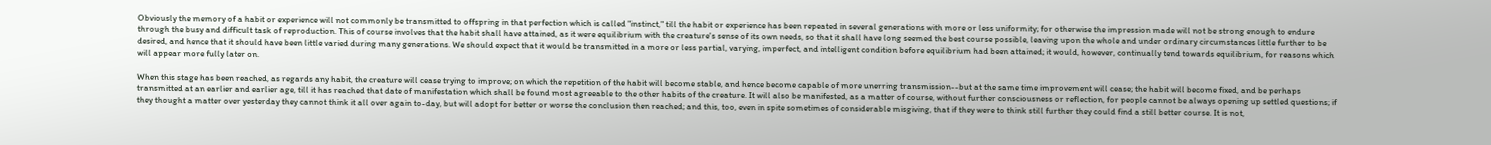Obviously the memory of a habit or experience will not commonly be transmitted to offspring in that perfection which is called "instinct," till the habit or experience has been repeated in several generations with more or less uniformity; for otherwise the impression made will not be strong enough to endure through the busy and difficult task of reproduction. This of course involves that the habit shall have attained, as it were equilibrium with the creature's sense of its own needs, so that it shall have long seemed the best course possible, leaving upon the whole and under ordinary circumstances little further to be desired, and hence that it should have been little varied during many generations. We should expect that it would be transmitted in a more or less partial, varying, imperfect, and intelligent condition before equilibrium had been attained; it would, however, continually tend towards equilibrium, for reasons which will appear more fully later on.

When this stage has been reached, as regards any habit, the creature will cease trying to improve; on which the repetition of the habit will become stable, and hence become capable of more unerring transmission--but at the same time improvement will cease; the habit will become fixed, and be perhaps transmitted at an earlier and earlier age, till it has reached that date of manifestation which shall be found most agreeable to the other habits of the creature. It will also be manifested, as a matter of course, without further consciousness or reflection, for people cannot be always opening up settled questions; if they thought a matter over yesterday they cannot think it all over again to-day, but will adopt for better or worse the conclusion then reached; and this, too, even in spite sometimes of considerable misgiving, that if they were to think still further they could find a still better course. It is not,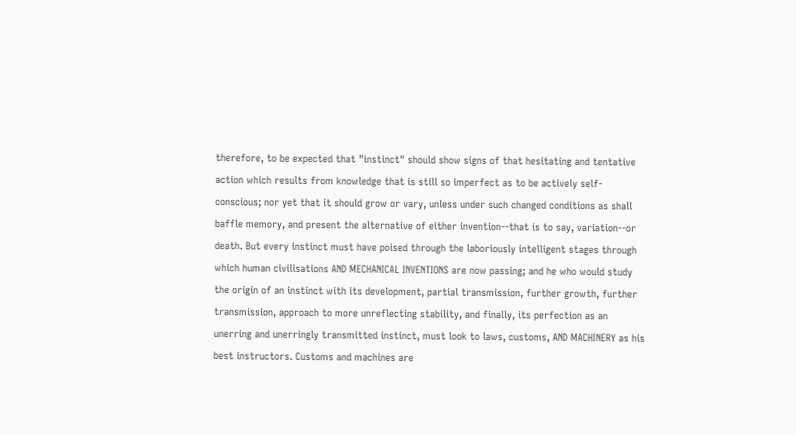therefore, to be expected that "instinct" should show signs of that hesitating and tentative action which results from knowledge that is still so imperfect as to be actively self-conscious; nor yet that it should grow or vary, unless under such changed conditions as shall baffle memory, and present the alternative of either invention--that is to say, variation--or death. But every instinct must have poised through the laboriously intelligent stages through which human civilisations AND MECHANICAL INVENTIONS are now passing; and he who would study the origin of an instinct with its development, partial transmission, further growth, further transmission, approach to more unreflecting stability, and finally, its perfection as an unerring and unerringly transmitted instinct, must look to laws, customs, AND MACHINERY as his best instructors. Customs and machines are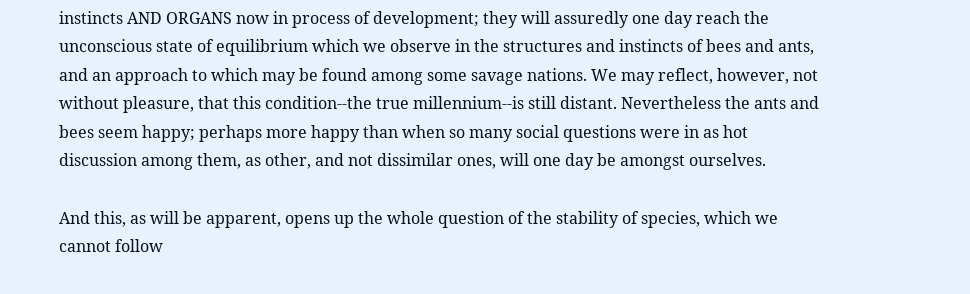instincts AND ORGANS now in process of development; they will assuredly one day reach the unconscious state of equilibrium which we observe in the structures and instincts of bees and ants, and an approach to which may be found among some savage nations. We may reflect, however, not without pleasure, that this condition--the true millennium--is still distant. Nevertheless the ants and bees seem happy; perhaps more happy than when so many social questions were in as hot discussion among them, as other, and not dissimilar ones, will one day be amongst ourselves.

And this, as will be apparent, opens up the whole question of the stability of species, which we cannot follow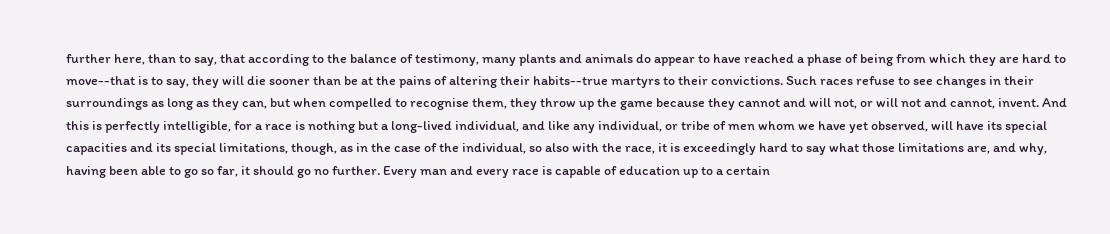further here, than to say, that according to the balance of testimony, many plants and animals do appear to have reached a phase of being from which they are hard to move--that is to say, they will die sooner than be at the pains of altering their habits--true martyrs to their convictions. Such races refuse to see changes in their surroundings as long as they can, but when compelled to recognise them, they throw up the game because they cannot and will not, or will not and cannot, invent. And this is perfectly intelligible, for a race is nothing but a long-lived individual, and like any individual, or tribe of men whom we have yet observed, will have its special capacities and its special limitations, though, as in the case of the individual, so also with the race, it is exceedingly hard to say what those limitations are, and why, having been able to go so far, it should go no further. Every man and every race is capable of education up to a certain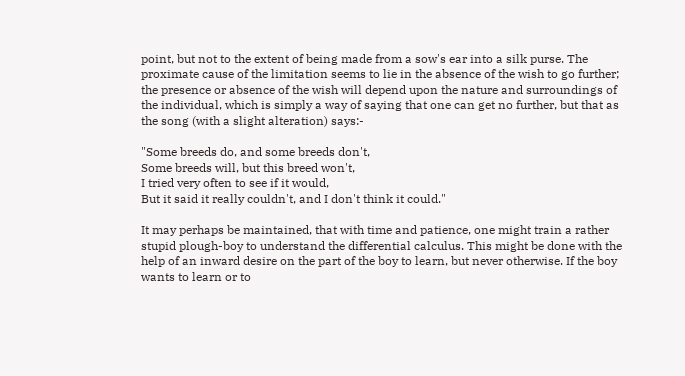point, but not to the extent of being made from a sow's ear into a silk purse. The proximate cause of the limitation seems to lie in the absence of the wish to go further; the presence or absence of the wish will depend upon the nature and surroundings of the individual, which is simply a way of saying that one can get no further, but that as the song (with a slight alteration) says:-

"Some breeds do, and some breeds don't,
Some breeds will, but this breed won't,
I tried very often to see if it would,
But it said it really couldn't, and I don't think it could."

It may perhaps be maintained, that with time and patience, one might train a rather stupid plough-boy to understand the differential calculus. This might be done with the help of an inward desire on the part of the boy to learn, but never otherwise. If the boy wants to learn or to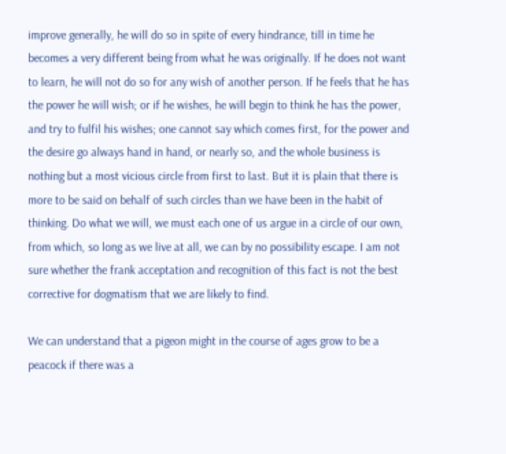improve generally, he will do so in spite of every hindrance, till in time he becomes a very different being from what he was originally. If he does not want to learn, he will not do so for any wish of another person. If he feels that he has the power he will wish; or if he wishes, he will begin to think he has the power, and try to fulfil his wishes; one cannot say which comes first, for the power and the desire go always hand in hand, or nearly so, and the whole business is nothing but a most vicious circle from first to last. But it is plain that there is more to be said on behalf of such circles than we have been in the habit of thinking. Do what we will, we must each one of us argue in a circle of our own, from which, so long as we live at all, we can by no possibility escape. I am not sure whether the frank acceptation and recognition of this fact is not the best corrective for dogmatism that we are likely to find.

We can understand that a pigeon might in the course of ages grow to be a peacock if there was a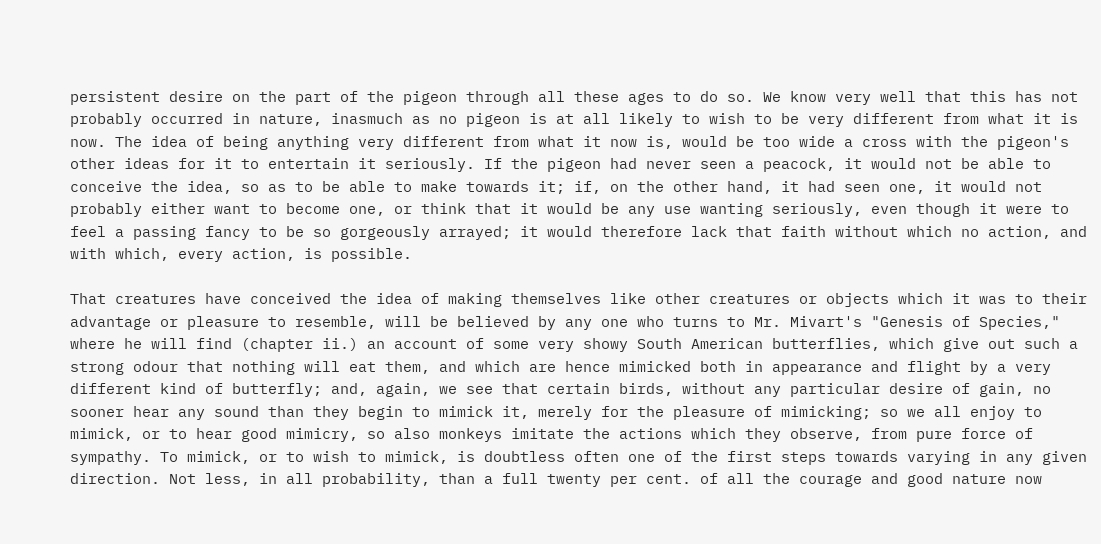persistent desire on the part of the pigeon through all these ages to do so. We know very well that this has not probably occurred in nature, inasmuch as no pigeon is at all likely to wish to be very different from what it is now. The idea of being anything very different from what it now is, would be too wide a cross with the pigeon's other ideas for it to entertain it seriously. If the pigeon had never seen a peacock, it would not be able to conceive the idea, so as to be able to make towards it; if, on the other hand, it had seen one, it would not probably either want to become one, or think that it would be any use wanting seriously, even though it were to feel a passing fancy to be so gorgeously arrayed; it would therefore lack that faith without which no action, and with which, every action, is possible.

That creatures have conceived the idea of making themselves like other creatures or objects which it was to their advantage or pleasure to resemble, will be believed by any one who turns to Mr. Mivart's "Genesis of Species," where he will find (chapter ii.) an account of some very showy South American butterflies, which give out such a strong odour that nothing will eat them, and which are hence mimicked both in appearance and flight by a very different kind of butterfly; and, again, we see that certain birds, without any particular desire of gain, no sooner hear any sound than they begin to mimick it, merely for the pleasure of mimicking; so we all enjoy to mimick, or to hear good mimicry, so also monkeys imitate the actions which they observe, from pure force of sympathy. To mimick, or to wish to mimick, is doubtless often one of the first steps towards varying in any given direction. Not less, in all probability, than a full twenty per cent. of all the courage and good nature now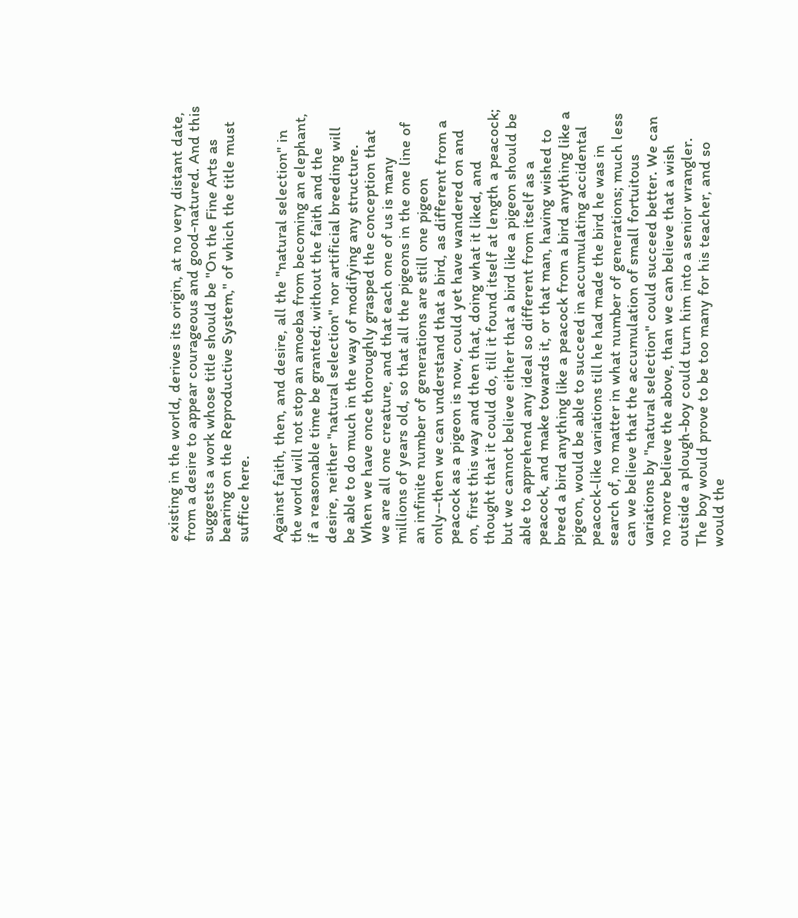existing in the world, derives its origin, at no very distant date, from a desire to appear courageous and good-natured. And this suggests a work whose title should be "On the Fine Arts as bearing on the Reproductive System," of which the title must suffice here.

Against faith, then, and desire, all the "natural selection" in the world will not stop an amoeba from becoming an elephant, if a reasonable time be granted; without the faith and the desire, neither "natural selection" nor artificial breeding will be able to do much in the way of modifying any structure. When we have once thoroughly grasped the conception that we are all one creature, and that each one of us is many millions of years old, so that all the pigeons in the one line of an infinite number of generations are still one pigeon only--then we can understand that a bird, as different from a peacock as a pigeon is now, could yet have wandered on and on, first this way and then that, doing what it liked, and thought that it could do, till it found itself at length a peacock; but we cannot believe either that a bird like a pigeon should be able to apprehend any ideal so different from itself as a peacock, and make towards it, or that man, having wished to breed a bird anything like a peacock from a bird anything like a pigeon, would be able to succeed in accumulating accidental peacock-like variations till he had made the bird he was in search of, no matter in what number of generations; much less can we believe that the accumulation of small fortuitous variations by "natural selection" could succeed better. We can no more believe the above, than we can believe that a wish outside a plough-boy could turn him into a senior wrangler. The boy would prove to be too many for his teacher, and so would the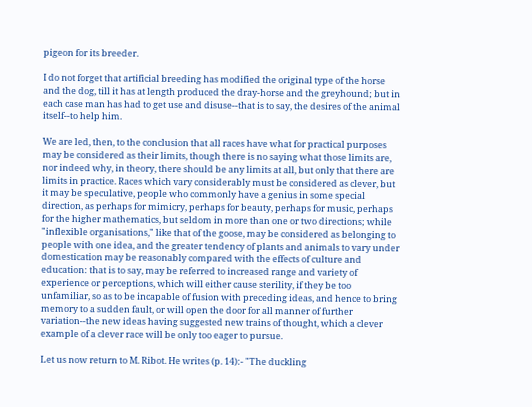pigeon for its breeder.

I do not forget that artificial breeding has modified the original type of the horse and the dog, till it has at length produced the dray-horse and the greyhound; but in each case man has had to get use and disuse--that is to say, the desires of the animal itself--to help him.

We are led, then, to the conclusion that all races have what for practical purposes may be considered as their limits, though there is no saying what those limits are, nor indeed why, in theory, there should be any limits at all, but only that there are limits in practice. Races which vary considerably must be considered as clever, but it may be speculative, people who commonly have a genius in some special direction, as perhaps for mimicry, perhaps for beauty, perhaps for music, perhaps for the higher mathematics, but seldom in more than one or two directions; while "inflexible organisations," like that of the goose, may be considered as belonging to people with one idea, and the greater tendency of plants and animals to vary under domestication may be reasonably compared with the effects of culture and education: that is to say, may be referred to increased range and variety of experience or perceptions, which will either cause sterility, if they be too unfamiliar, so as to be incapable of fusion with preceding ideas, and hence to bring memory to a sudden fault, or will open the door for all manner of further variation--the new ideas having suggested new trains of thought, which a clever example of a clever race will be only too eager to pursue.

Let us now return to M. Ribot. He writes (p. 14):- "The duckling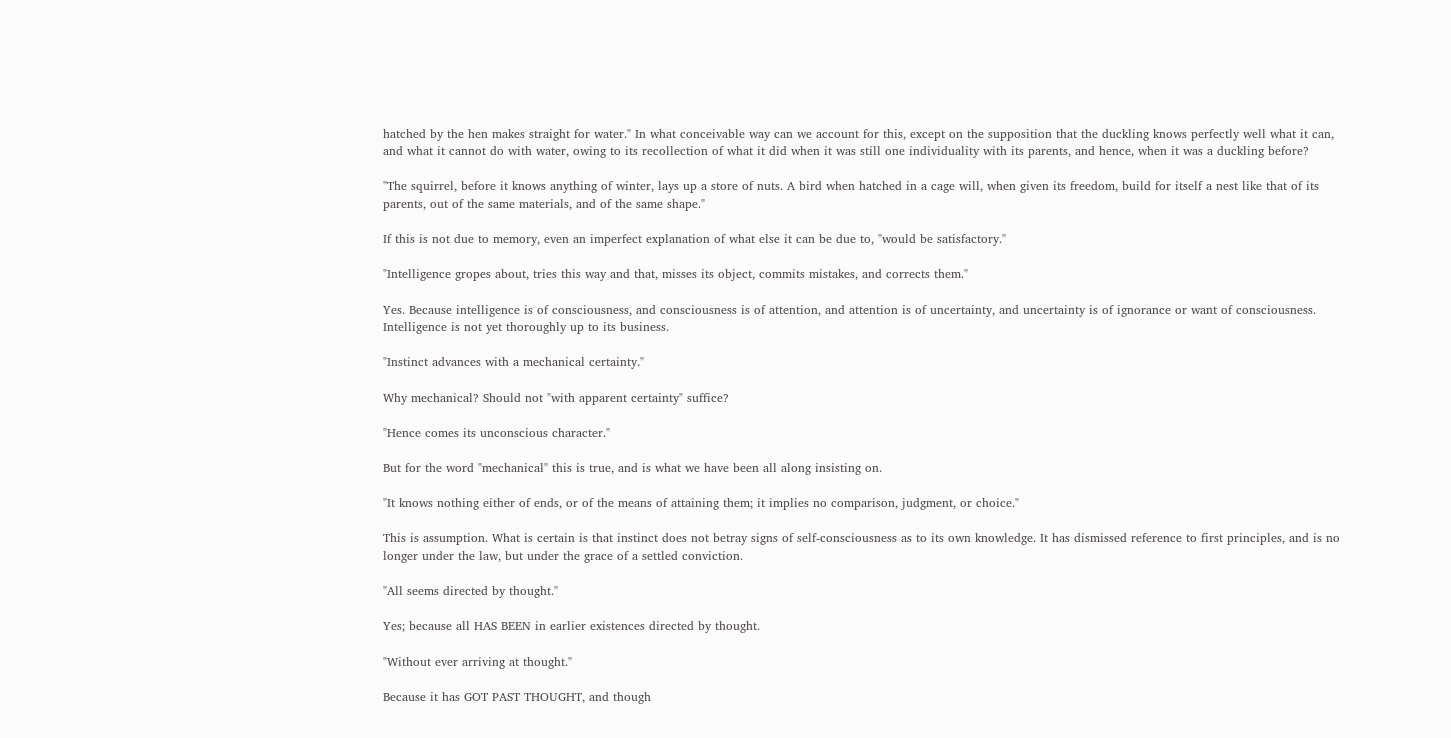hatched by the hen makes straight for water." In what conceivable way can we account for this, except on the supposition that the duckling knows perfectly well what it can, and what it cannot do with water, owing to its recollection of what it did when it was still one individuality with its parents, and hence, when it was a duckling before?

"The squirrel, before it knows anything of winter, lays up a store of nuts. A bird when hatched in a cage will, when given its freedom, build for itself a nest like that of its parents, out of the same materials, and of the same shape."

If this is not due to memory, even an imperfect explanation of what else it can be due to, "would be satisfactory."

"Intelligence gropes about, tries this way and that, misses its object, commits mistakes, and corrects them."

Yes. Because intelligence is of consciousness, and consciousness is of attention, and attention is of uncertainty, and uncertainty is of ignorance or want of consciousness. Intelligence is not yet thoroughly up to its business.

"Instinct advances with a mechanical certainty."

Why mechanical? Should not "with apparent certainty" suffice?

"Hence comes its unconscious character."

But for the word "mechanical" this is true, and is what we have been all along insisting on.

"It knows nothing either of ends, or of the means of attaining them; it implies no comparison, judgment, or choice."

This is assumption. What is certain is that instinct does not betray signs of self-consciousness as to its own knowledge. It has dismissed reference to first principles, and is no longer under the law, but under the grace of a settled conviction.

"All seems directed by thought."

Yes; because all HAS BEEN in earlier existences directed by thought.

"Without ever arriving at thought."

Because it has GOT PAST THOUGHT, and though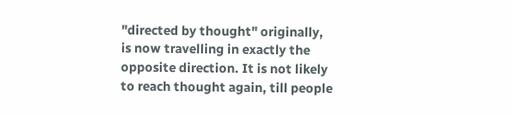"directed by thought" originally, is now travelling in exactly the opposite direction. It is not likely to reach thought again, till people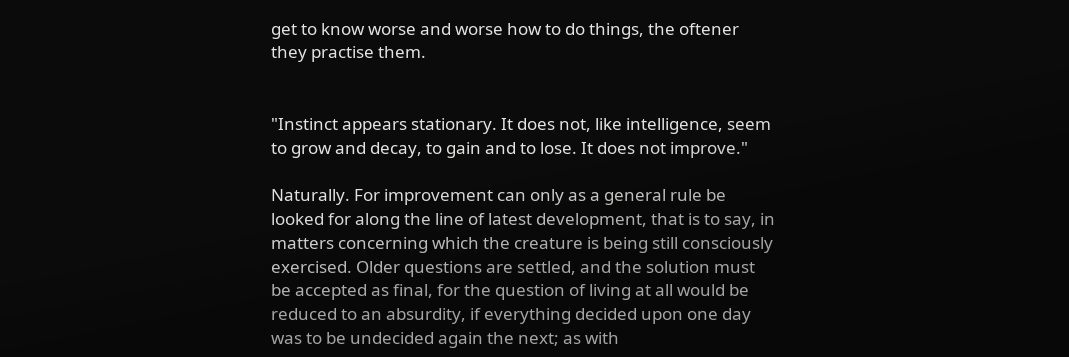get to know worse and worse how to do things, the oftener they practise them.


"Instinct appears stationary. It does not, like intelligence, seem to grow and decay, to gain and to lose. It does not improve."

Naturally. For improvement can only as a general rule be looked for along the line of latest development, that is to say, in matters concerning which the creature is being still consciously exercised. Older questions are settled, and the solution must be accepted as final, for the question of living at all would be reduced to an absurdity, if everything decided upon one day was to be undecided again the next; as with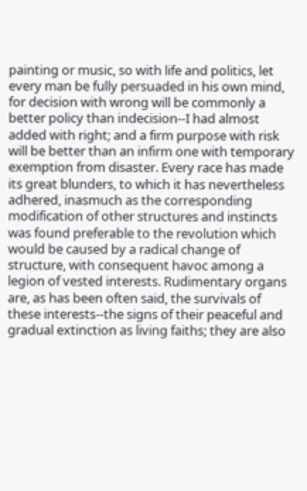painting or music, so with life and politics, let every man be fully persuaded in his own mind, for decision with wrong will be commonly a better policy than indecision--I had almost added with right; and a firm purpose with risk will be better than an infirm one with temporary exemption from disaster. Every race has made its great blunders, to which it has nevertheless adhered, inasmuch as the corresponding modification of other structures and instincts was found preferable to the revolution which would be caused by a radical change of structure, with consequent havoc among a legion of vested interests. Rudimentary organs are, as has been often said, the survivals of these interests--the signs of their peaceful and gradual extinction as living faiths; they are also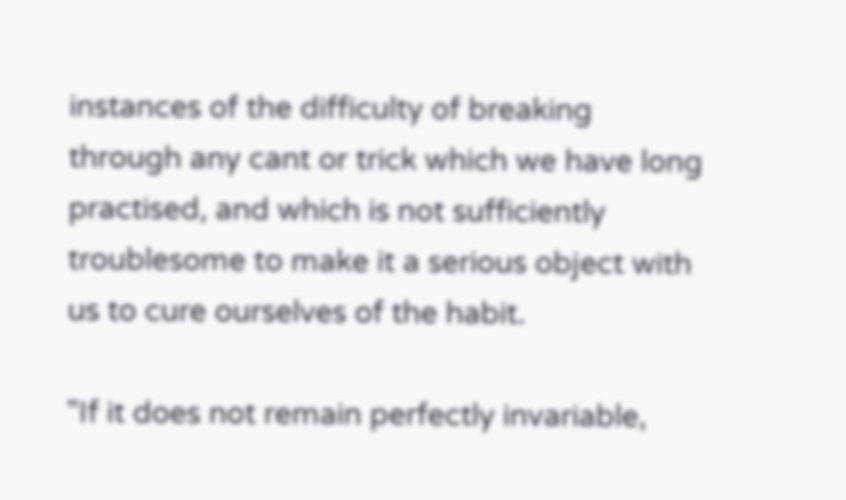instances of the difficulty of breaking through any cant or trick which we have long practised, and which is not sufficiently troublesome to make it a serious object with us to cure ourselves of the habit.

"If it does not remain perfectly invariable,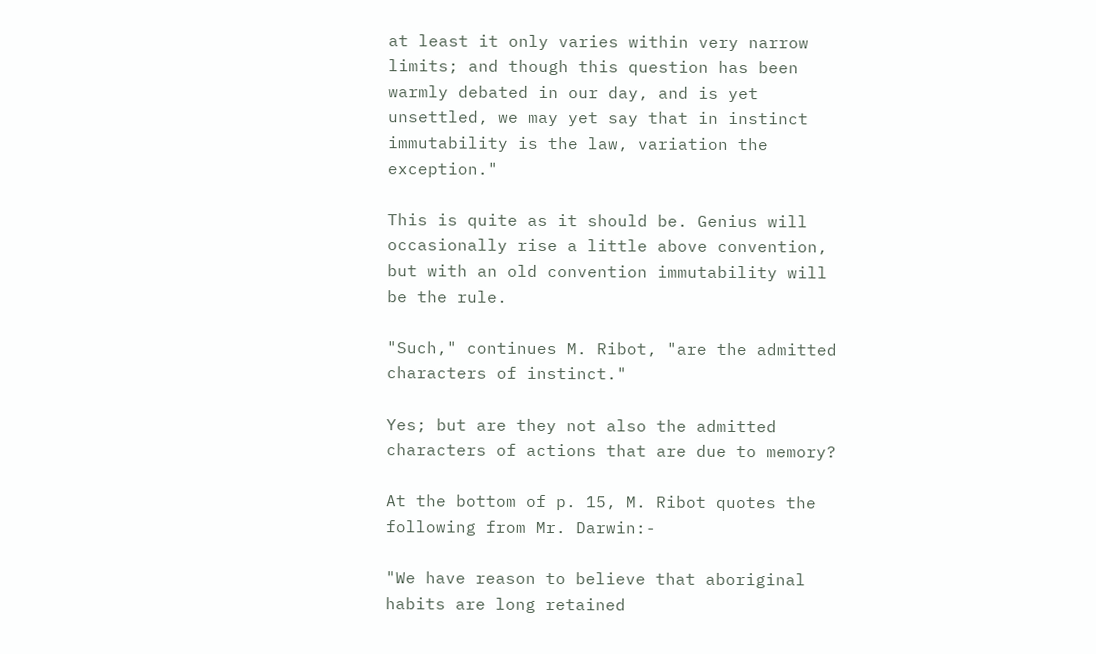at least it only varies within very narrow limits; and though this question has been warmly debated in our day, and is yet unsettled, we may yet say that in instinct immutability is the law, variation the exception."

This is quite as it should be. Genius will occasionally rise a little above convention, but with an old convention immutability will be the rule.

"Such," continues M. Ribot, "are the admitted characters of instinct."

Yes; but are they not also the admitted characters of actions that are due to memory?

At the bottom of p. 15, M. Ribot quotes the following from Mr. Darwin:-

"We have reason to believe that aboriginal habits are long retained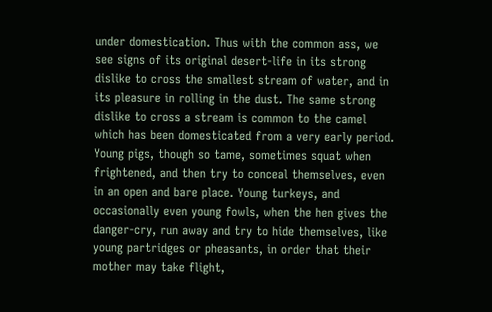under domestication. Thus with the common ass, we see signs of its original desert-life in its strong dislike to cross the smallest stream of water, and in its pleasure in rolling in the dust. The same strong dislike to cross a stream is common to the camel which has been domesticated from a very early period. Young pigs, though so tame, sometimes squat when frightened, and then try to conceal themselves, even in an open and bare place. Young turkeys, and occasionally even young fowls, when the hen gives the danger-cry, run away and try to hide themselves, like young partridges or pheasants, in order that their mother may take flight,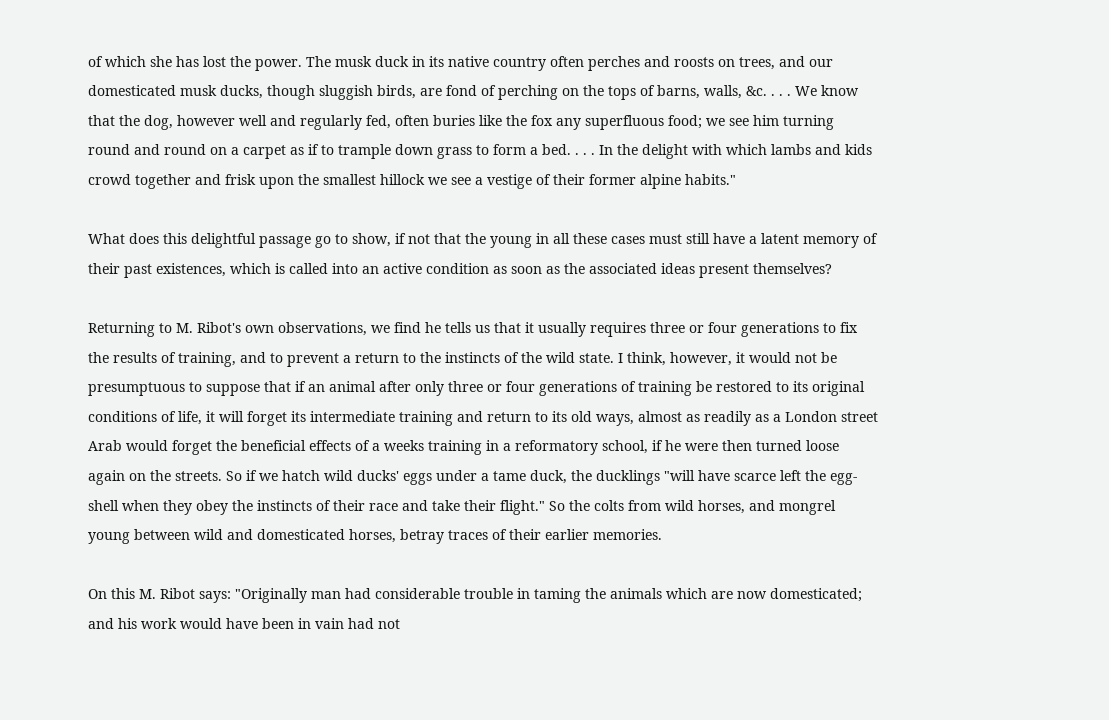of which she has lost the power. The musk duck in its native country often perches and roosts on trees, and our domesticated musk ducks, though sluggish birds, are fond of perching on the tops of barns, walls, &c. . . . We know that the dog, however well and regularly fed, often buries like the fox any superfluous food; we see him turning round and round on a carpet as if to trample down grass to form a bed. . . . In the delight with which lambs and kids crowd together and frisk upon the smallest hillock we see a vestige of their former alpine habits."

What does this delightful passage go to show, if not that the young in all these cases must still have a latent memory of their past existences, which is called into an active condition as soon as the associated ideas present themselves?

Returning to M. Ribot's own observations, we find he tells us that it usually requires three or four generations to fix the results of training, and to prevent a return to the instincts of the wild state. I think, however, it would not be presumptuous to suppose that if an animal after only three or four generations of training be restored to its original conditions of life, it will forget its intermediate training and return to its old ways, almost as readily as a London street Arab would forget the beneficial effects of a weeks training in a reformatory school, if he were then turned loose again on the streets. So if we hatch wild ducks' eggs under a tame duck, the ducklings "will have scarce left the egg-shell when they obey the instincts of their race and take their flight." So the colts from wild horses, and mongrel young between wild and domesticated horses, betray traces of their earlier memories.

On this M. Ribot says: "Originally man had considerable trouble in taming the animals which are now domesticated; and his work would have been in vain had not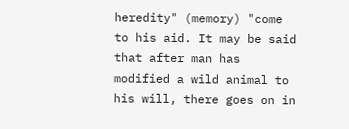heredity" (memory) "come to his aid. It may be said that after man has modified a wild animal to his will, there goes on in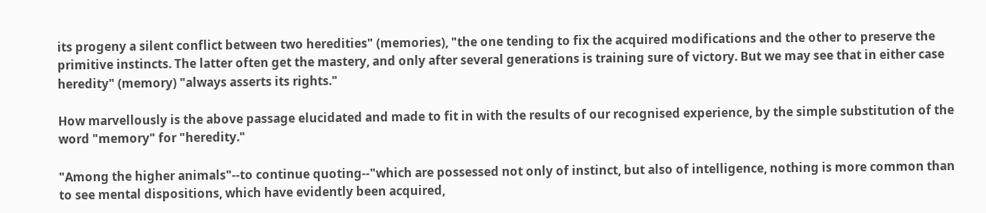its progeny a silent conflict between two heredities" (memories), "the one tending to fix the acquired modifications and the other to preserve the primitive instincts. The latter often get the mastery, and only after several generations is training sure of victory. But we may see that in either case heredity" (memory) "always asserts its rights."

How marvellously is the above passage elucidated and made to fit in with the results of our recognised experience, by the simple substitution of the word "memory" for "heredity."

"Among the higher animals"--to continue quoting--"which are possessed not only of instinct, but also of intelligence, nothing is more common than to see mental dispositions, which have evidently been acquired,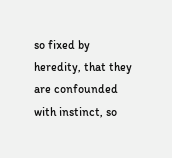so fixed by heredity, that they are confounded with instinct, so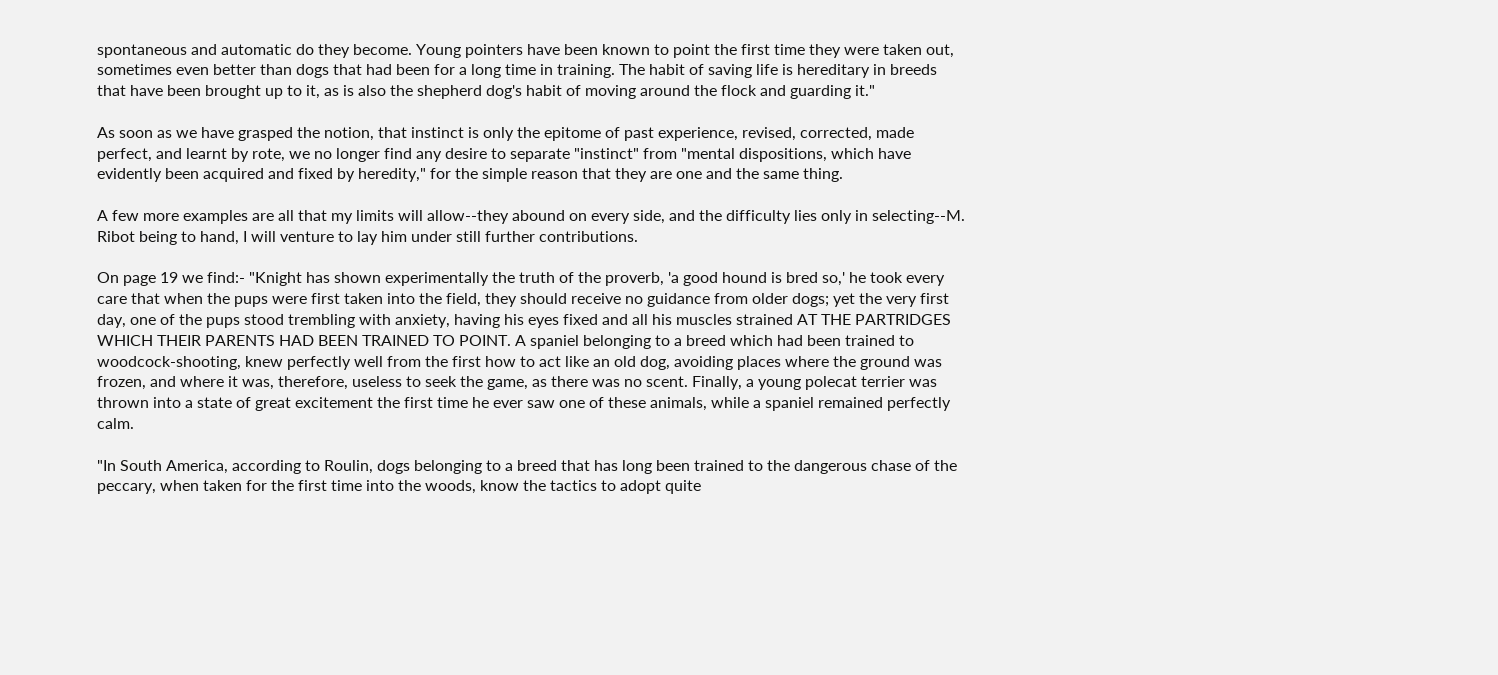spontaneous and automatic do they become. Young pointers have been known to point the first time they were taken out, sometimes even better than dogs that had been for a long time in training. The habit of saving life is hereditary in breeds that have been brought up to it, as is also the shepherd dog's habit of moving around the flock and guarding it."

As soon as we have grasped the notion, that instinct is only the epitome of past experience, revised, corrected, made perfect, and learnt by rote, we no longer find any desire to separate "instinct" from "mental dispositions, which have evidently been acquired and fixed by heredity," for the simple reason that they are one and the same thing.

A few more examples are all that my limits will allow--they abound on every side, and the difficulty lies only in selecting--M. Ribot being to hand, I will venture to lay him under still further contributions.

On page 19 we find:- "Knight has shown experimentally the truth of the proverb, 'a good hound is bred so,' he took every care that when the pups were first taken into the field, they should receive no guidance from older dogs; yet the very first day, one of the pups stood trembling with anxiety, having his eyes fixed and all his muscles strained AT THE PARTRIDGES WHICH THEIR PARENTS HAD BEEN TRAINED TO POINT. A spaniel belonging to a breed which had been trained to woodcock-shooting, knew perfectly well from the first how to act like an old dog, avoiding places where the ground was frozen, and where it was, therefore, useless to seek the game, as there was no scent. Finally, a young polecat terrier was thrown into a state of great excitement the first time he ever saw one of these animals, while a spaniel remained perfectly calm.

"In South America, according to Roulin, dogs belonging to a breed that has long been trained to the dangerous chase of the peccary, when taken for the first time into the woods, know the tactics to adopt quite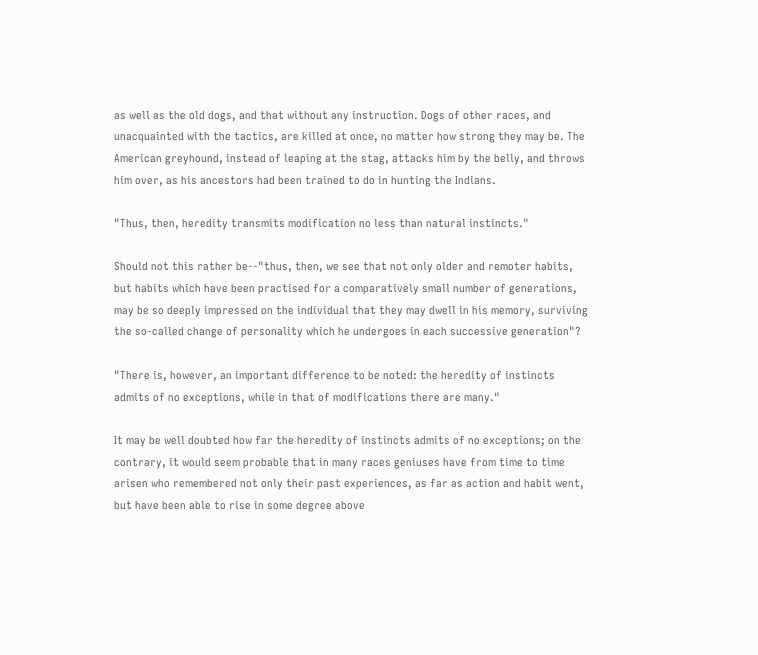as well as the old dogs, and that without any instruction. Dogs of other races, and unacquainted with the tactics, are killed at once, no matter how strong they may be. The American greyhound, instead of leaping at the stag, attacks him by the belly, and throws him over, as his ancestors had been trained to do in hunting the Indians.

"Thus, then, heredity transmits modification no less than natural instincts."

Should not this rather be--"thus, then, we see that not only older and remoter habits, but habits which have been practised for a comparatively small number of generations, may be so deeply impressed on the individual that they may dwell in his memory, surviving the so-called change of personality which he undergoes in each successive generation"?

"There is, however, an important difference to be noted: the heredity of instincts admits of no exceptions, while in that of modifications there are many."

It may be well doubted how far the heredity of instincts admits of no exceptions; on the contrary, it would seem probable that in many races geniuses have from time to time arisen who remembered not only their past experiences, as far as action and habit went, but have been able to rise in some degree above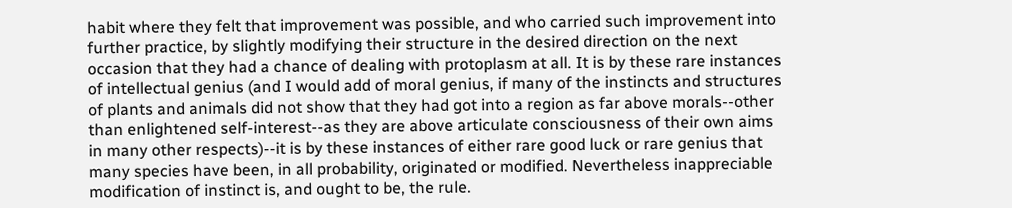habit where they felt that improvement was possible, and who carried such improvement into further practice, by slightly modifying their structure in the desired direction on the next occasion that they had a chance of dealing with protoplasm at all. It is by these rare instances of intellectual genius (and I would add of moral genius, if many of the instincts and structures of plants and animals did not show that they had got into a region as far above morals--other than enlightened self-interest--as they are above articulate consciousness of their own aims in many other respects)--it is by these instances of either rare good luck or rare genius that many species have been, in all probability, originated or modified. Nevertheless inappreciable modification of instinct is, and ought to be, the rule.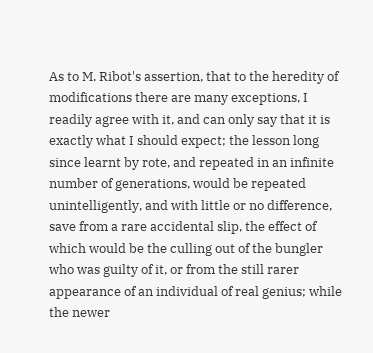As to M. Ribot's assertion, that to the heredity of modifications there are many exceptions, I readily agree with it, and can only say that it is exactly what I should expect; the lesson long since learnt by rote, and repeated in an infinite number of generations, would be repeated unintelligently, and with little or no difference, save from a rare accidental slip, the effect of which would be the culling out of the bungler who was guilty of it, or from the still rarer appearance of an individual of real genius; while the newer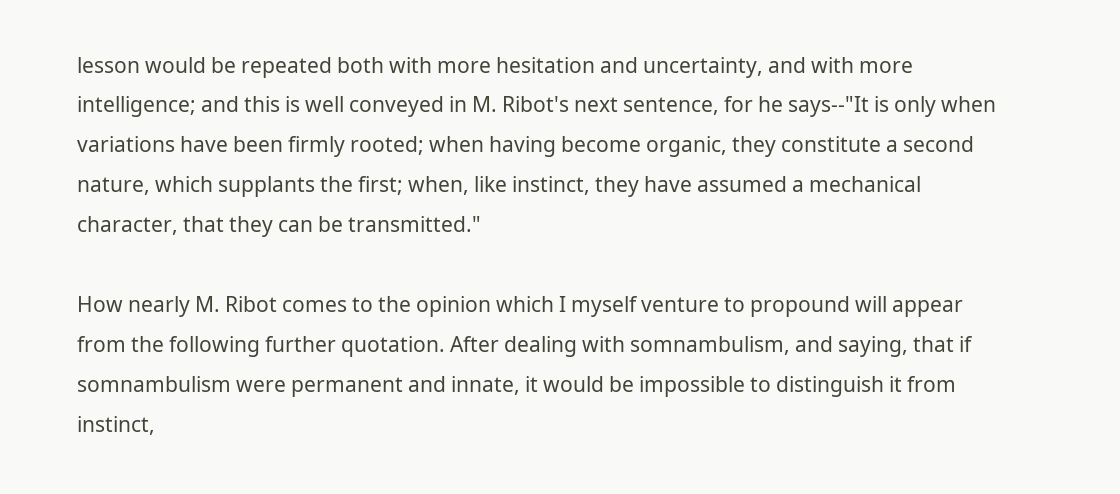lesson would be repeated both with more hesitation and uncertainty, and with more intelligence; and this is well conveyed in M. Ribot's next sentence, for he says--"It is only when variations have been firmly rooted; when having become organic, they constitute a second nature, which supplants the first; when, like instinct, they have assumed a mechanical character, that they can be transmitted."

How nearly M. Ribot comes to the opinion which I myself venture to propound will appear from the following further quotation. After dealing with somnambulism, and saying, that if somnambulism were permanent and innate, it would be impossible to distinguish it from instinct,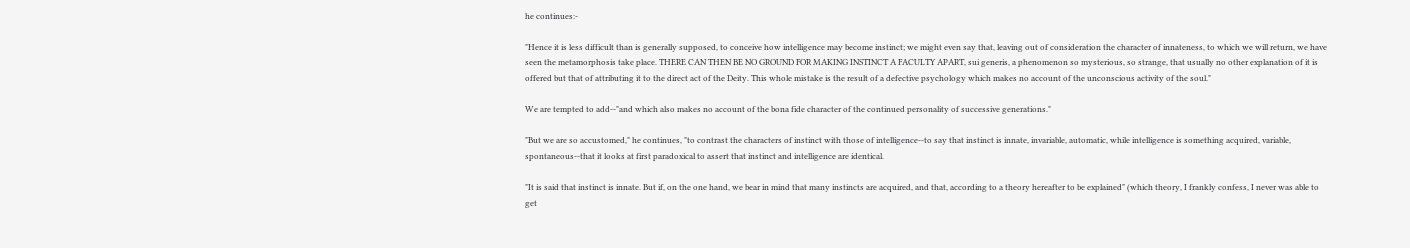he continues:-

"Hence it is less difficult than is generally supposed, to conceive how intelligence may become instinct; we might even say that, leaving out of consideration the character of innateness, to which we will return, we have seen the metamorphosis take place. THERE CAN THEN BE NO GROUND FOR MAKING INSTINCT A FACULTY APART, sui generis, a phenomenon so mysterious, so strange, that usually no other explanation of it is offered but that of attributing it to the direct act of the Deity. This whole mistake is the result of a defective psychology which makes no account of the unconscious activity of the soul."

We are tempted to add--"and which also makes no account of the bona fide character of the continued personality of successive generations."

"But we are so accustomed," he continues, "to contrast the characters of instinct with those of intelligence--to say that instinct is innate, invariable, automatic, while intelligence is something acquired, variable, spontaneous--that it looks at first paradoxical to assert that instinct and intelligence are identical.

"It is said that instinct is innate. But if, on the one hand, we bear in mind that many instincts are acquired, and that, according to a theory hereafter to be explained" (which theory, I frankly confess, I never was able to get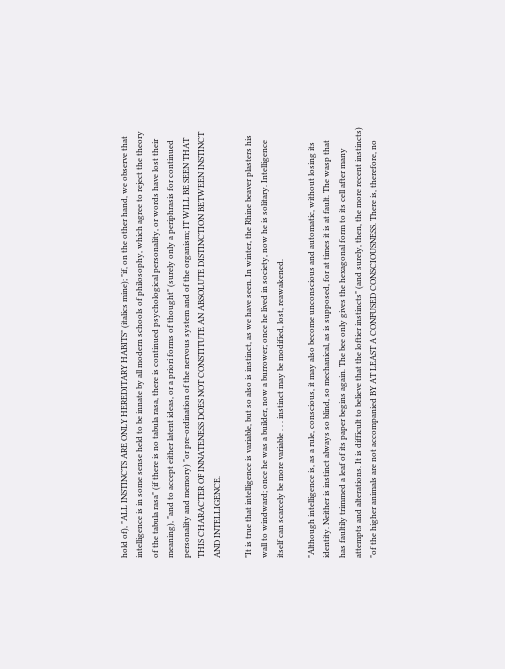hold of), "ALL INSTINCTS ARE ONLY HEREDITARY HABITS" (italics mine); "if, on the other hand, we observe that intelligence is in some sense held to be innate by all modern schools of philosophy, which agree to reject the theory of the tabula rasa" (if there is no tabula rasa, there is continued psychological personality, or words have lost their meaning), "and to accept either latent ideas, or a priori forms of thought" (surely only a periphrasis for continued personality and memory) "or pre-ordination of the nervous system and of the organism; IT WILL BE SEEN THAT THIS CHARACTER OF INNATENESS DOES NOT CONSTITUTE AN ABSOLUTE DISTINCTION BETWEEN INSTINCT AND INTELLIGENCE.

"It is true that intelligence is variable, but so also is instinct, as we have seen. In winter, the Rhine beaver plasters his wall to windward; once he was a builder, now a burrower; once he lived in society, now he is solitary. Intelligence itself can scarcely be more variable . . . instinct may be modified, lost, reawakened.

"Although intelligence is, as a rule, conscious, it may also become unconscious and automatic, without losing its identity. Neither is instinct always so blind, so mechanical, as is supposed, for at times it is at fault. The wasp that has faultily trimmed a leaf of its paper begins again. The bee only gives the hexagonal form to its cell after many attempts and alterations. It is difficult to believe that the loftier instincts" (and surely, then, the more recent instincts) "of the higher animals are not accompanied BY AT LEAST A CONFUSED CONSCIOUSNESS. There is, therefore, no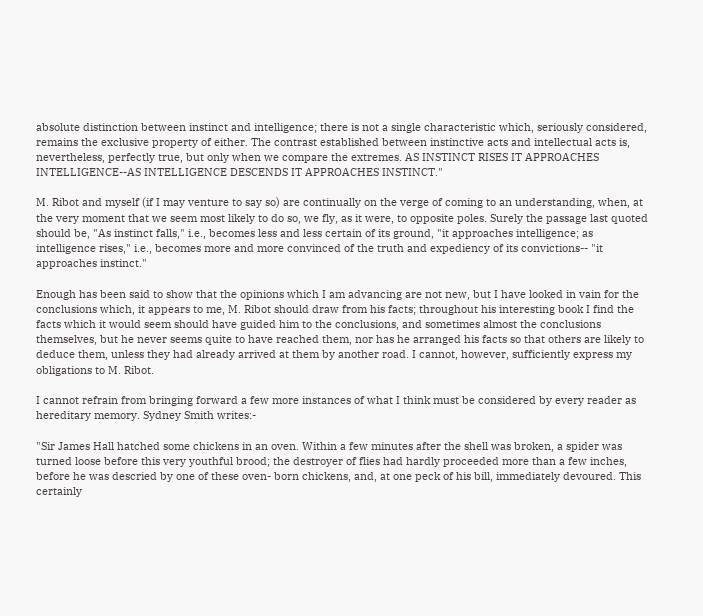absolute distinction between instinct and intelligence; there is not a single characteristic which, seriously considered, remains the exclusive property of either. The contrast established between instinctive acts and intellectual acts is, nevertheless, perfectly true, but only when we compare the extremes. AS INSTINCT RISES IT APPROACHES INTELLIGENCE--AS INTELLIGENCE DESCENDS IT APPROACHES INSTINCT."

M. Ribot and myself (if I may venture to say so) are continually on the verge of coming to an understanding, when, at the very moment that we seem most likely to do so, we fly, as it were, to opposite poles. Surely the passage last quoted should be, "As instinct falls," i.e., becomes less and less certain of its ground, "it approaches intelligence; as intelligence rises," i.e., becomes more and more convinced of the truth and expediency of its convictions-- "it approaches instinct."

Enough has been said to show that the opinions which I am advancing are not new, but I have looked in vain for the conclusions which, it appears to me, M. Ribot should draw from his facts; throughout his interesting book I find the facts which it would seem should have guided him to the conclusions, and sometimes almost the conclusions themselves, but he never seems quite to have reached them, nor has he arranged his facts so that others are likely to deduce them, unless they had already arrived at them by another road. I cannot, however, sufficiently express my obligations to M. Ribot.

I cannot refrain from bringing forward a few more instances of what I think must be considered by every reader as hereditary memory. Sydney Smith writes:-

"Sir James Hall hatched some chickens in an oven. Within a few minutes after the shell was broken, a spider was turned loose before this very youthful brood; the destroyer of flies had hardly proceeded more than a few inches, before he was descried by one of these oven- born chickens, and, at one peck of his bill, immediately devoured. This certainly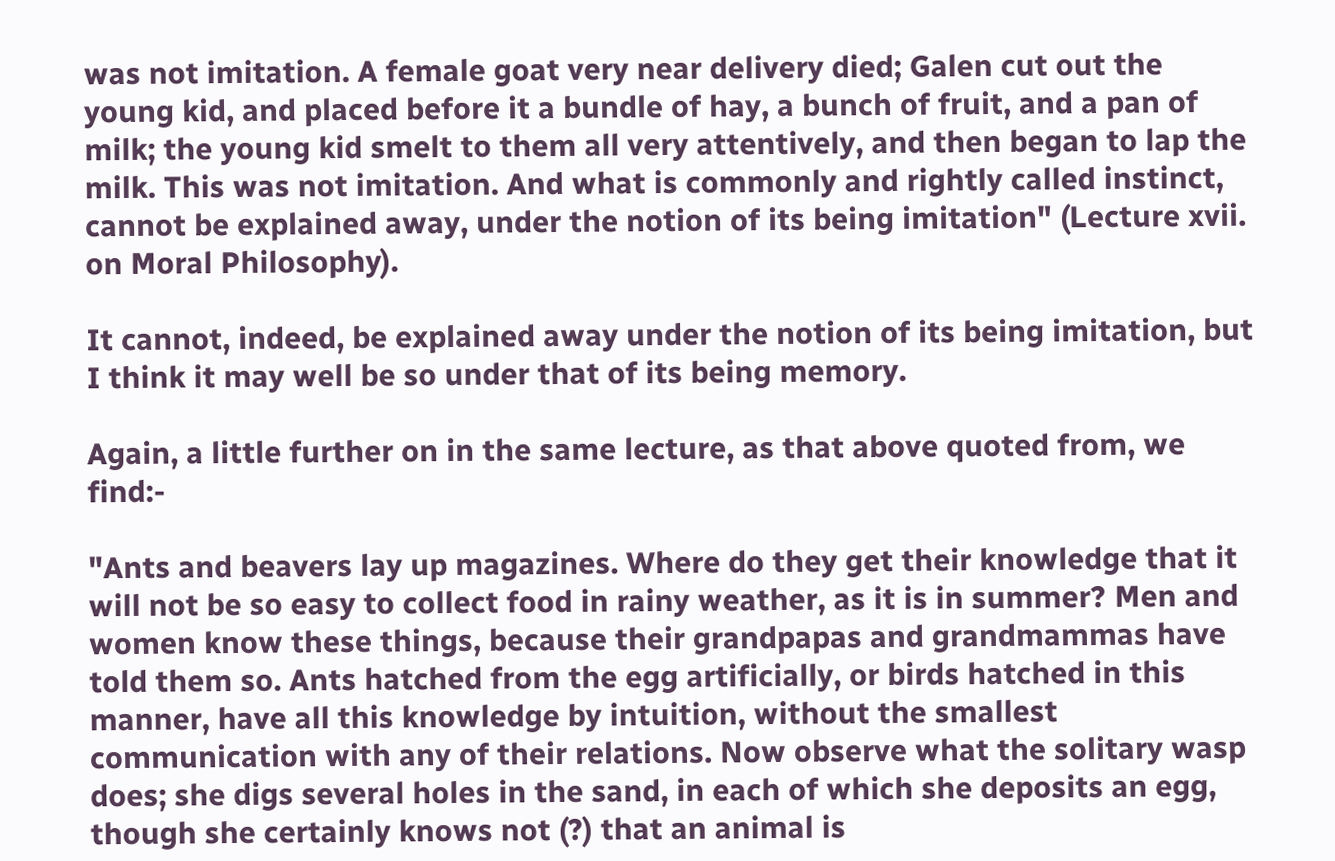was not imitation. A female goat very near delivery died; Galen cut out the young kid, and placed before it a bundle of hay, a bunch of fruit, and a pan of milk; the young kid smelt to them all very attentively, and then began to lap the milk. This was not imitation. And what is commonly and rightly called instinct, cannot be explained away, under the notion of its being imitation" (Lecture xvii. on Moral Philosophy).

It cannot, indeed, be explained away under the notion of its being imitation, but I think it may well be so under that of its being memory.

Again, a little further on in the same lecture, as that above quoted from, we find:-

"Ants and beavers lay up magazines. Where do they get their knowledge that it will not be so easy to collect food in rainy weather, as it is in summer? Men and women know these things, because their grandpapas and grandmammas have told them so. Ants hatched from the egg artificially, or birds hatched in this manner, have all this knowledge by intuition, without the smallest communication with any of their relations. Now observe what the solitary wasp does; she digs several holes in the sand, in each of which she deposits an egg, though she certainly knows not (?) that an animal is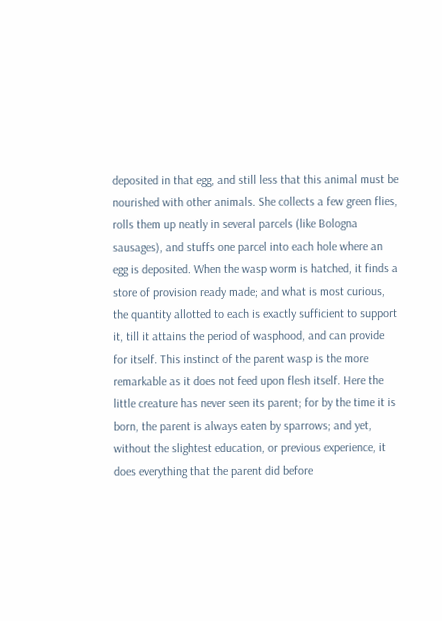deposited in that egg, and still less that this animal must be nourished with other animals. She collects a few green flies, rolls them up neatly in several parcels (like Bologna sausages), and stuffs one parcel into each hole where an egg is deposited. When the wasp worm is hatched, it finds a store of provision ready made; and what is most curious, the quantity allotted to each is exactly sufficient to support it, till it attains the period of wasphood, and can provide for itself. This instinct of the parent wasp is the more remarkable as it does not feed upon flesh itself. Here the little creature has never seen its parent; for by the time it is born, the parent is always eaten by sparrows; and yet, without the slightest education, or previous experience, it does everything that the parent did before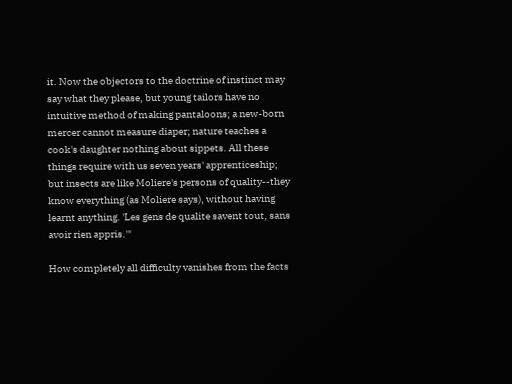it. Now the objectors to the doctrine of instinct may say what they please, but young tailors have no intuitive method of making pantaloons; a new-born mercer cannot measure diaper; nature teaches a cook's daughter nothing about sippets. All these things require with us seven years' apprenticeship; but insects are like Moliere's persons of quality--they know everything (as Moliere says), without having learnt anything. 'Les gens de qualite savent tout, sans avoir rien appris.'"

How completely all difficulty vanishes from the facts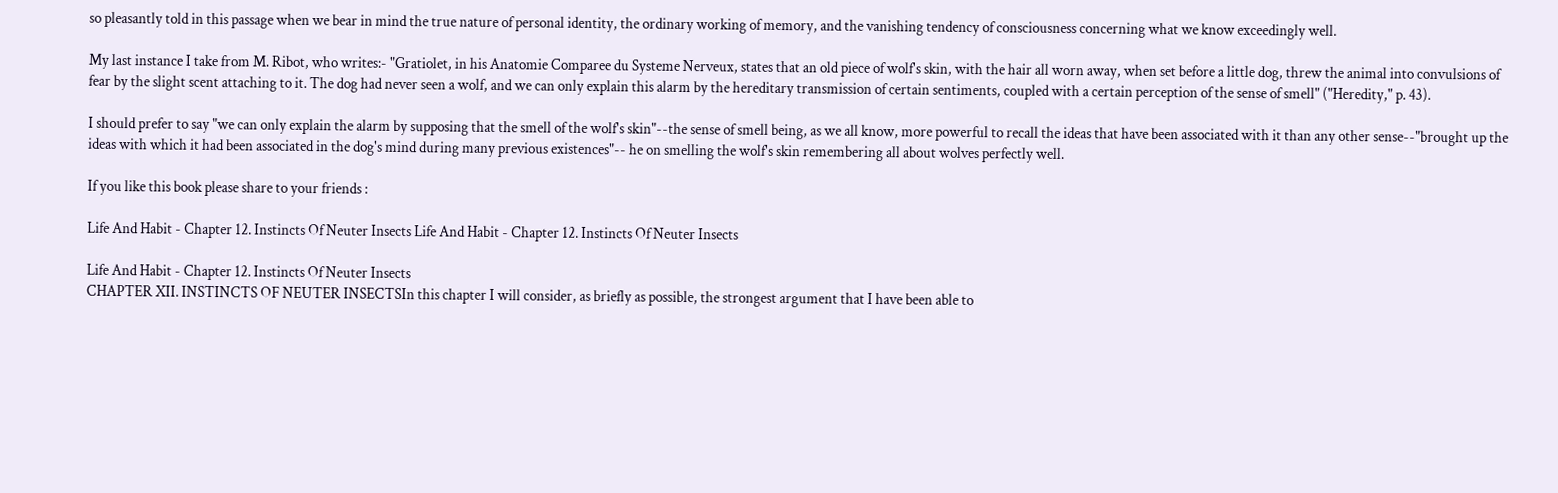so pleasantly told in this passage when we bear in mind the true nature of personal identity, the ordinary working of memory, and the vanishing tendency of consciousness concerning what we know exceedingly well.

My last instance I take from M. Ribot, who writes:- "Gratiolet, in his Anatomie Comparee du Systeme Nerveux, states that an old piece of wolf's skin, with the hair all worn away, when set before a little dog, threw the animal into convulsions of fear by the slight scent attaching to it. The dog had never seen a wolf, and we can only explain this alarm by the hereditary transmission of certain sentiments, coupled with a certain perception of the sense of smell" ("Heredity," p. 43).

I should prefer to say "we can only explain the alarm by supposing that the smell of the wolf's skin"--the sense of smell being, as we all know, more powerful to recall the ideas that have been associated with it than any other sense--"brought up the ideas with which it had been associated in the dog's mind during many previous existences"-- he on smelling the wolf's skin remembering all about wolves perfectly well.

If you like this book please share to your friends :

Life And Habit - Chapter 12. Instincts Of Neuter Insects Life And Habit - Chapter 12. Instincts Of Neuter Insects

Life And Habit - Chapter 12. Instincts Of Neuter Insects
CHAPTER XII. INSTINCTS OF NEUTER INSECTSIn this chapter I will consider, as briefly as possible, the strongest argument that I have been able to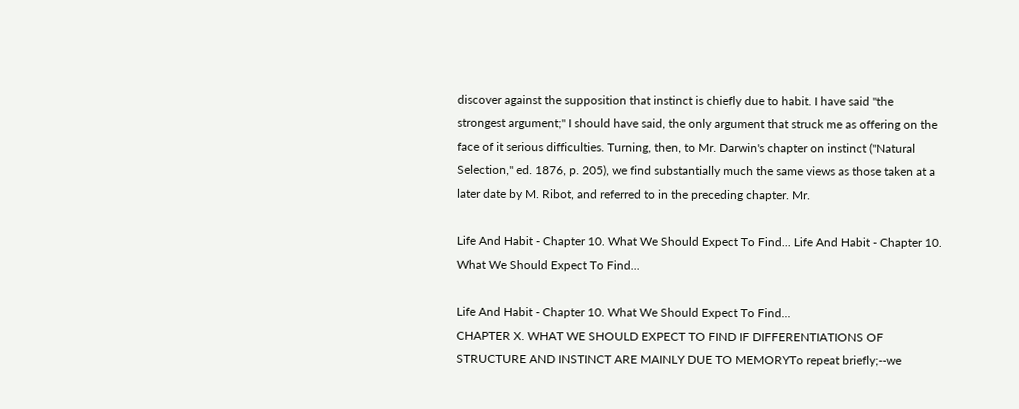discover against the supposition that instinct is chiefly due to habit. I have said "the strongest argument;" I should have said, the only argument that struck me as offering on the face of it serious difficulties. Turning, then, to Mr. Darwin's chapter on instinct ("Natural Selection," ed. 1876, p. 205), we find substantially much the same views as those taken at a later date by M. Ribot, and referred to in the preceding chapter. Mr.

Life And Habit - Chapter 10. What We Should Expect To Find... Life And Habit - Chapter 10. What We Should Expect To Find...

Life And Habit - Chapter 10. What We Should Expect To Find...
CHAPTER X. WHAT WE SHOULD EXPECT TO FIND IF DIFFERENTIATIONS OF STRUCTURE AND INSTINCT ARE MAINLY DUE TO MEMORYTo repeat briefly;--we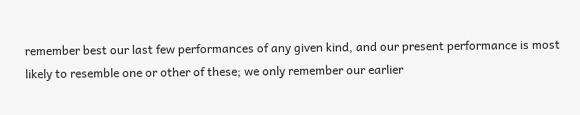remember best our last few performances of any given kind, and our present performance is most likely to resemble one or other of these; we only remember our earlier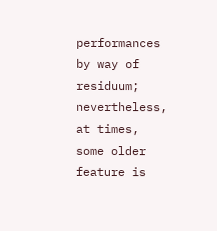performances by way of residuum; nevertheless, at times, some older feature is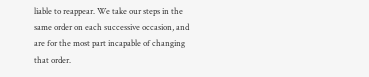liable to reappear. We take our steps in the same order on each successive occasion, and are for the most part incapable of changing that order.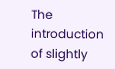The introduction of slightly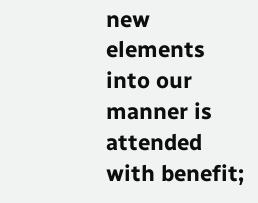new elements into our manner is attended with benefit;